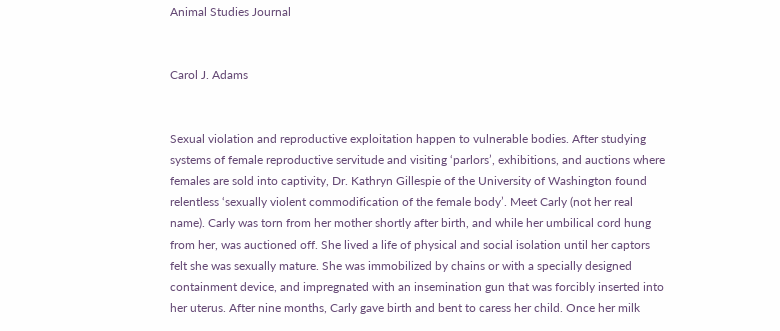Animal Studies Journal


Carol J. Adams


Sexual violation and reproductive exploitation happen to vulnerable bodies. After studying systems of female reproductive servitude and visiting ‘parlors’, exhibitions, and auctions where females are sold into captivity, Dr. Kathryn Gillespie of the University of Washington found relentless ‘sexually violent commodification of the female body’. Meet Carly (not her real name). Carly was torn from her mother shortly after birth, and while her umbilical cord hung from her, was auctioned off. She lived a life of physical and social isolation until her captors felt she was sexually mature. She was immobilized by chains or with a specially designed containment device, and impregnated with an insemination gun that was forcibly inserted into her uterus. After nine months, Carly gave birth and bent to caress her child. Once her milk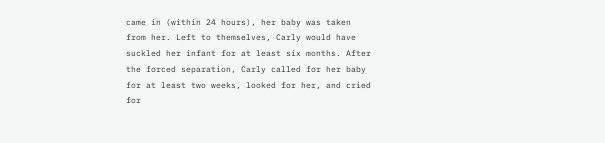came in (within 24 hours), her baby was taken from her. Left to themselves, Carly would have suckled her infant for at least six months. After the forced separation, Carly called for her baby for at least two weeks, looked for her, and cried for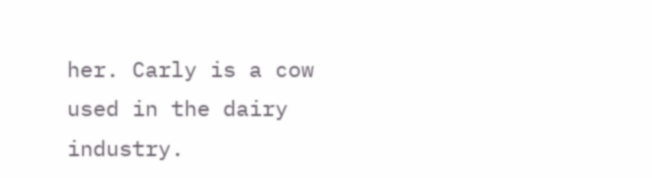her. Carly is a cow used in the dairy industry.